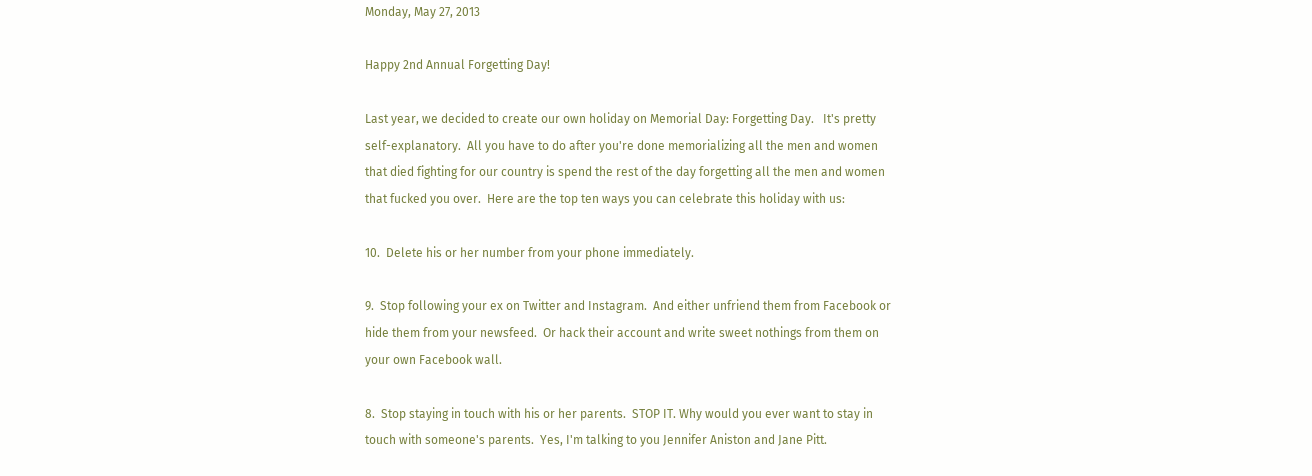Monday, May 27, 2013

Happy 2nd Annual Forgetting Day!

Last year, we decided to create our own holiday on Memorial Day: Forgetting Day.   It's pretty self-explanatory.  All you have to do after you're done memorializing all the men and women that died fighting for our country is spend the rest of the day forgetting all the men and women that fucked you over.  Here are the top ten ways you can celebrate this holiday with us:

10.  Delete his or her number from your phone immediately.

9.  Stop following your ex on Twitter and Instagram.  And either unfriend them from Facebook or hide them from your newsfeed.  Or hack their account and write sweet nothings from them on your own Facebook wall.

8.  Stop staying in touch with his or her parents.  STOP IT. Why would you ever want to stay in touch with someone's parents.  Yes, I'm talking to you Jennifer Aniston and Jane Pitt.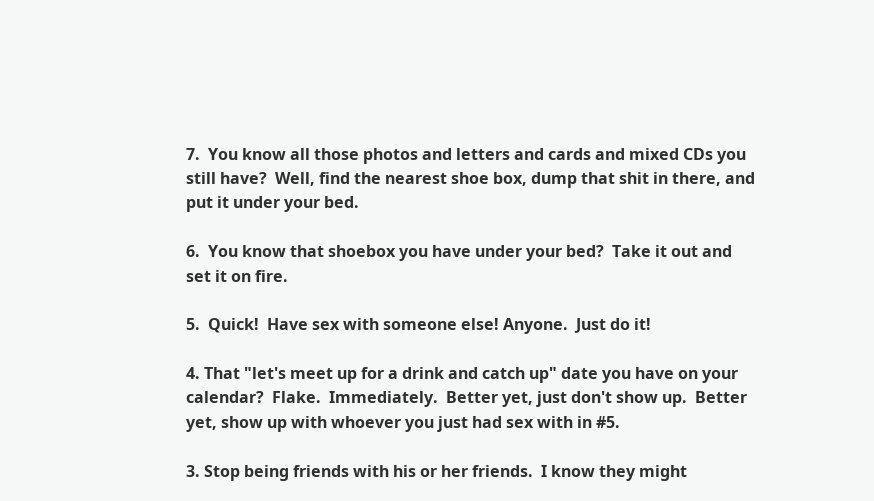7.  You know all those photos and letters and cards and mixed CDs you still have?  Well, find the nearest shoe box, dump that shit in there, and put it under your bed.

6.  You know that shoebox you have under your bed?  Take it out and set it on fire.

5.  Quick!  Have sex with someone else! Anyone.  Just do it!

4. That "let's meet up for a drink and catch up" date you have on your calendar?  Flake.  Immediately.  Better yet, just don't show up.  Better yet, show up with whoever you just had sex with in #5.

3. Stop being friends with his or her friends.  I know they might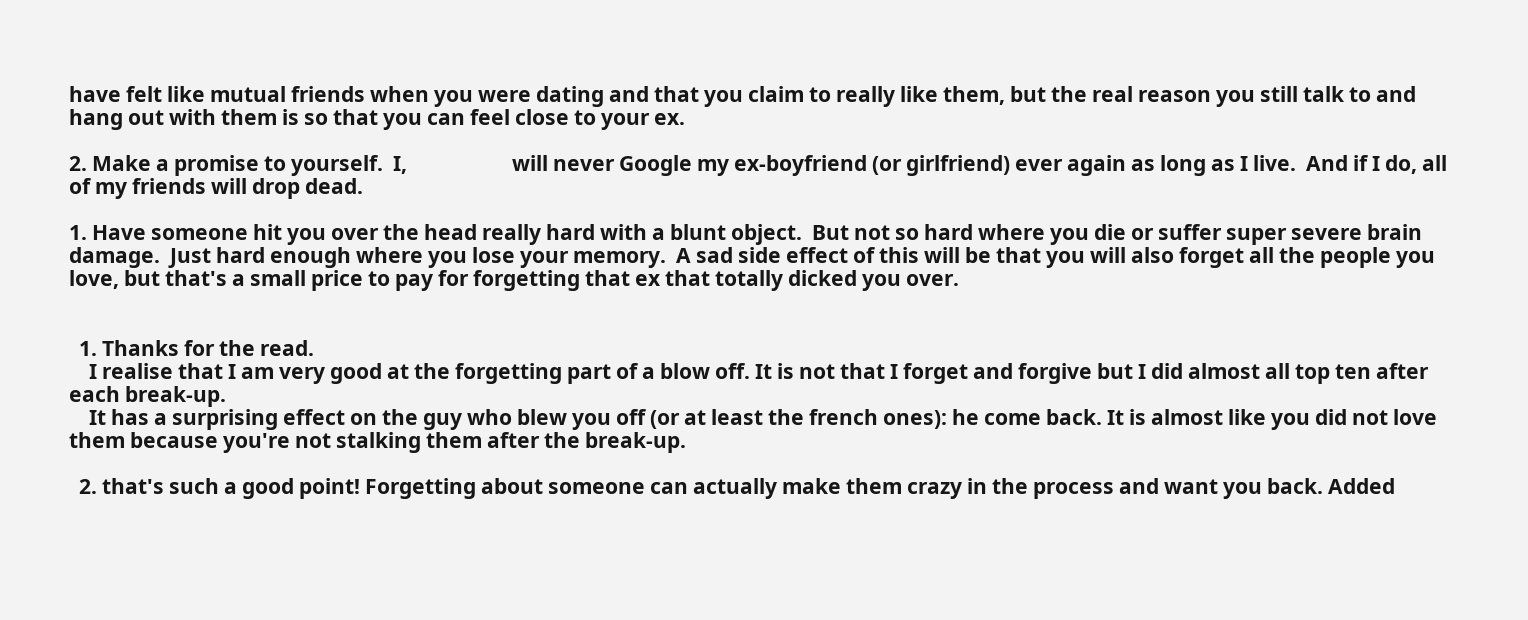have felt like mutual friends when you were dating and that you claim to really like them, but the real reason you still talk to and hang out with them is so that you can feel close to your ex.

2. Make a promise to yourself.  I,                     will never Google my ex-boyfriend (or girlfriend) ever again as long as I live.  And if I do, all of my friends will drop dead.

1. Have someone hit you over the head really hard with a blunt object.  But not so hard where you die or suffer super severe brain damage.  Just hard enough where you lose your memory.  A sad side effect of this will be that you will also forget all the people you love, but that's a small price to pay for forgetting that ex that totally dicked you over.


  1. Thanks for the read.
    I realise that I am very good at the forgetting part of a blow off. It is not that I forget and forgive but I did almost all top ten after each break-up.
    It has a surprising effect on the guy who blew you off (or at least the french ones): he come back. It is almost like you did not love them because you're not stalking them after the break-up.

  2. that's such a good point! Forgetting about someone can actually make them crazy in the process and want you back. Added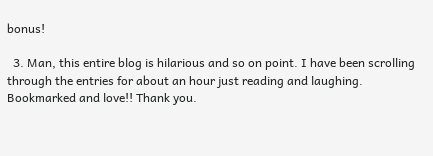bonus!

  3. Man, this entire blog is hilarious and so on point. I have been scrolling through the entries for about an hour just reading and laughing. Bookmarked and love!! Thank you.